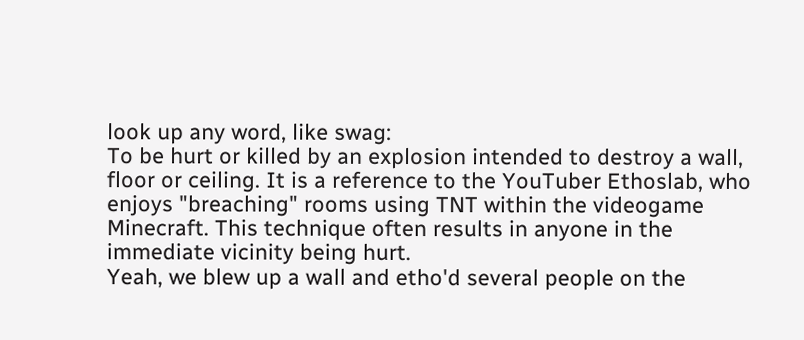look up any word, like swag:
To be hurt or killed by an explosion intended to destroy a wall, floor or ceiling. It is a reference to the YouTuber Ethoslab, who enjoys "breaching" rooms using TNT within the videogame Minecraft. This technique often results in anyone in the immediate vicinity being hurt.
Yeah, we blew up a wall and etho'd several people on the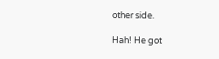other side.

Hah! He got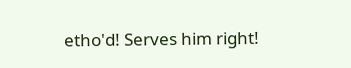etho'd! Serves him right!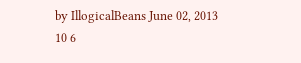by IllogicalBeans June 02, 2013
10 6